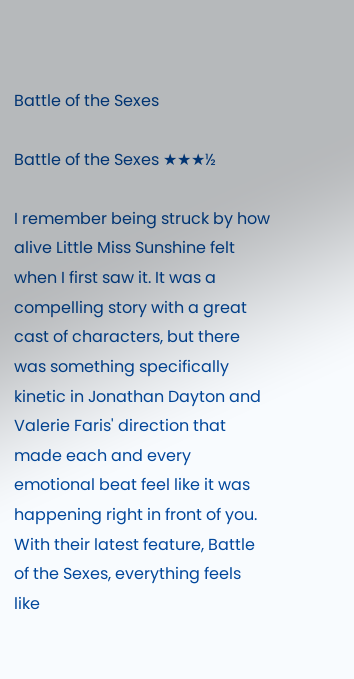Battle of the Sexes

Battle of the Sexes ★★★½

I remember being struck by how alive Little Miss Sunshine felt when I first saw it. It was a compelling story with a great cast of characters, but there was something specifically kinetic in Jonathan Dayton and Valerie Faris' direction that made each and every emotional beat feel like it was happening right in front of you. With their latest feature, Battle of the Sexes, everything feels like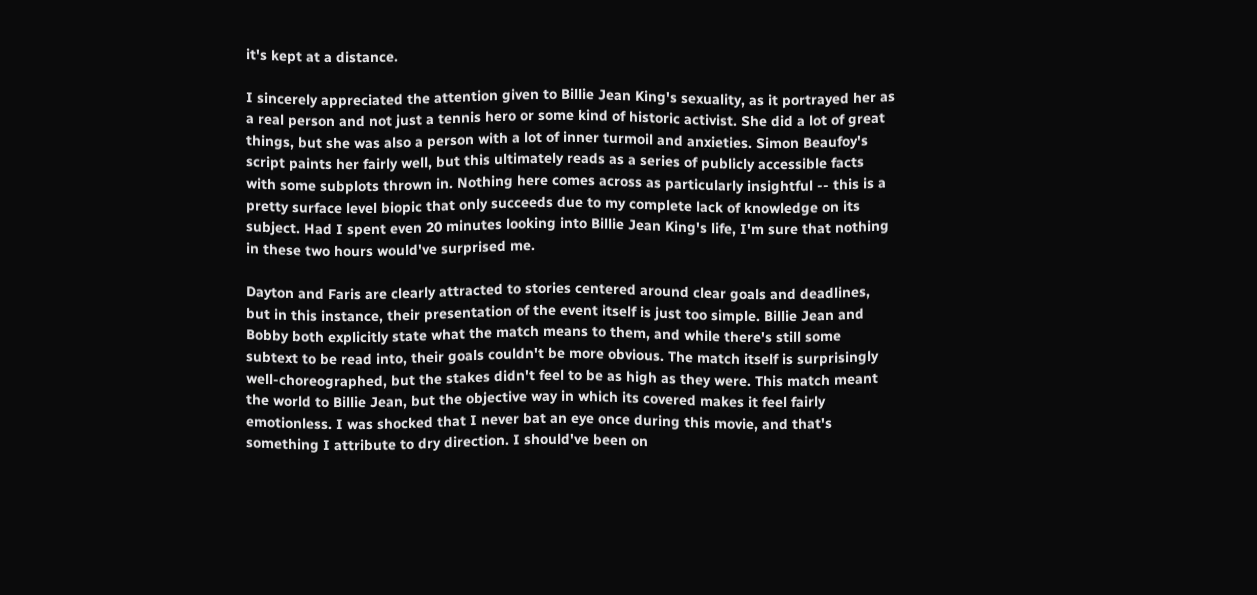it's kept at a distance.

I sincerely appreciated the attention given to Billie Jean King's sexuality, as it portrayed her as a real person and not just a tennis hero or some kind of historic activist. She did a lot of great things, but she was also a person with a lot of inner turmoil and anxieties. Simon Beaufoy's script paints her fairly well, but this ultimately reads as a series of publicly accessible facts with some subplots thrown in. Nothing here comes across as particularly insightful -- this is a pretty surface level biopic that only succeeds due to my complete lack of knowledge on its subject. Had I spent even 20 minutes looking into Billie Jean King's life, I'm sure that nothing in these two hours would've surprised me.

Dayton and Faris are clearly attracted to stories centered around clear goals and deadlines, but in this instance, their presentation of the event itself is just too simple. Billie Jean and Bobby both explicitly state what the match means to them, and while there's still some subtext to be read into, their goals couldn't be more obvious. The match itself is surprisingly well-choreographed, but the stakes didn't feel to be as high as they were. This match meant the world to Billie Jean, but the objective way in which its covered makes it feel fairly emotionless. I was shocked that I never bat an eye once during this movie, and that's something I attribute to dry direction. I should've been on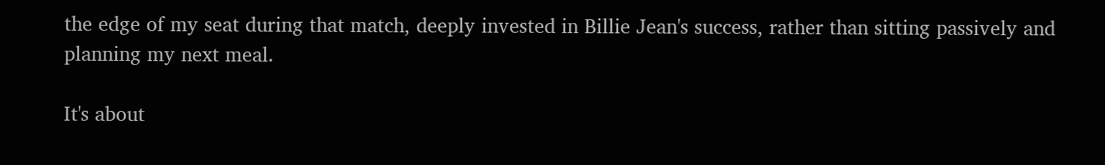the edge of my seat during that match, deeply invested in Billie Jean's success, rather than sitting passively and planning my next meal.

It's about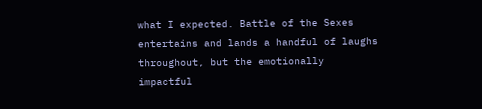what I expected. Battle of the Sexes entertains and lands a handful of laughs throughout, but the emotionally impactful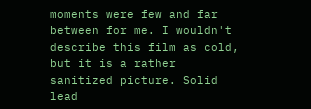moments were few and far between for me. I wouldn't describe this film as cold, but it is a rather sanitized picture. Solid lead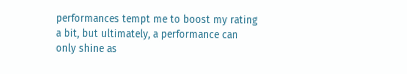performances tempt me to boost my rating a bit, but ultimately, a performance can only shine as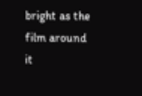bright as the film around it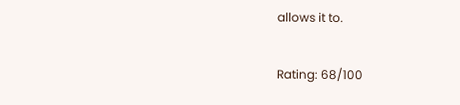allows it to.

Rating: 68/100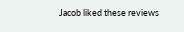Jacob liked these reviews